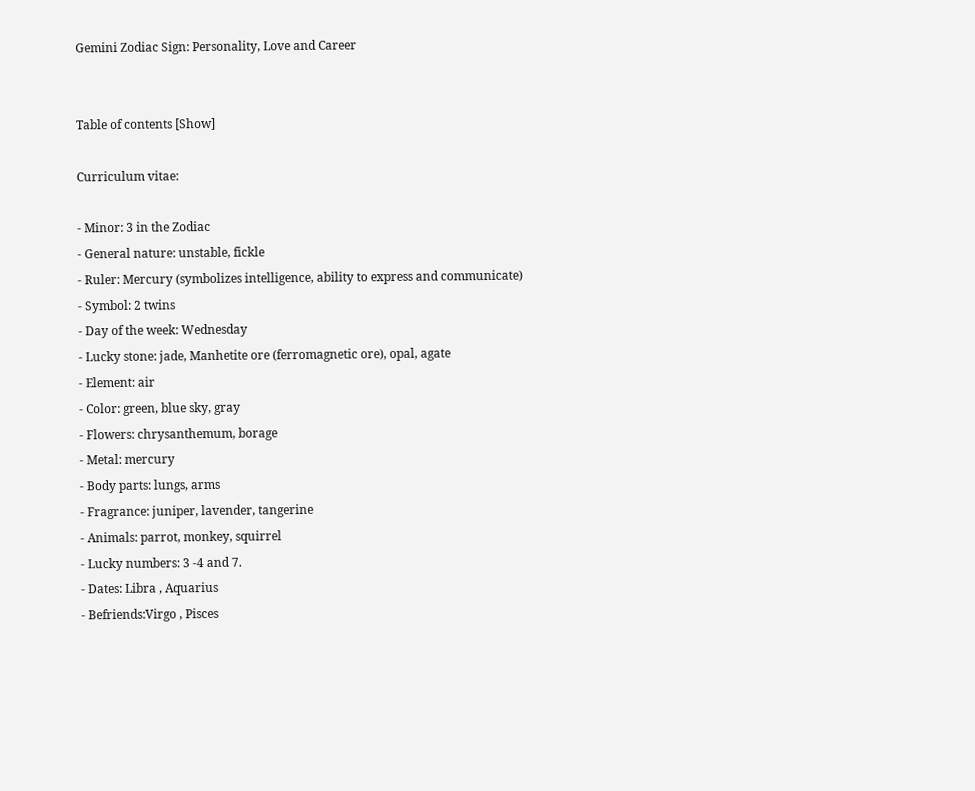Gemini Zodiac Sign: Personality, Love and Career


Table of contents [Show]

Curriculum vitae:

- Minor: 3 in the Zodiac
- General nature: unstable, fickle
- Ruler: Mercury (symbolizes intelligence, ability to express and communicate)
- Symbol: 2 twins
- Day of the week: Wednesday
- Lucky stone: jade, Manhetite ore (ferromagnetic ore), opal, agate
- Element: air
- Color: green, blue sky, gray
- Flowers: chrysanthemum, borage
- Metal: mercury
- Body parts: lungs, arms
- Fragrance: juniper, lavender, tangerine
- Animals: parrot, monkey, squirrel
- Lucky numbers: 3 -4 and 7.
- Dates: Libra , Aquarius
- Befriends:Virgo , Pisces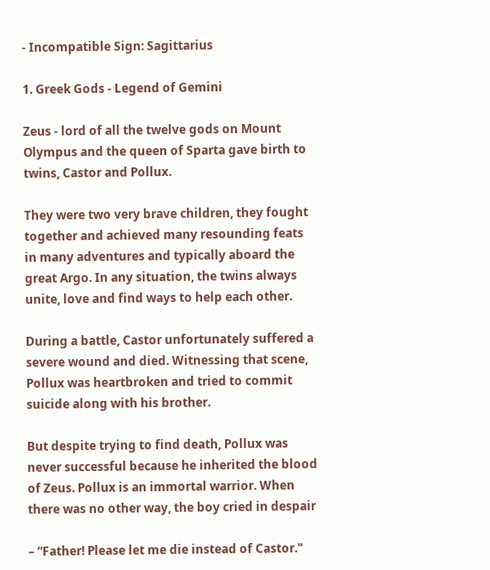- Incompatible Sign: Sagittarius

1. Greek Gods - Legend of Gemini

Zeus - lord of all the twelve gods on Mount Olympus and the queen of Sparta gave birth to twins, Castor and Pollux.

They were two very brave children, they fought together and achieved many resounding feats in many adventures and typically aboard the great Argo. In any situation, the twins always unite, love and find ways to help each other.

During a battle, Castor unfortunately suffered a severe wound and died. Witnessing that scene, Pollux was heartbroken and tried to commit suicide along with his brother.

But despite trying to find death, Pollux was never successful because he inherited the blood of Zeus. Pollux is an immortal warrior. When there was no other way, the boy cried in despair

– “Father! Please let me die instead of Castor."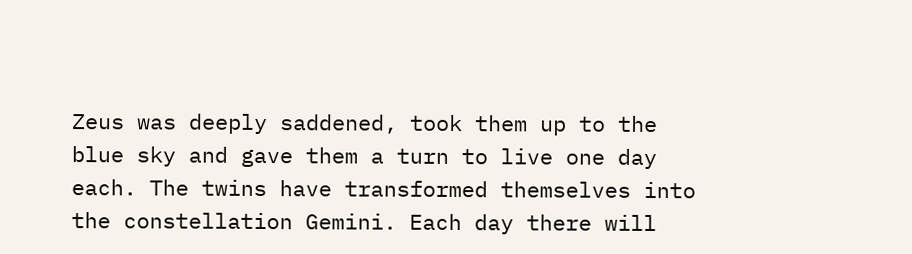Zeus was deeply saddened, took them up to the blue sky and gave them a turn to live one day each. The twins have transformed themselves into the constellation Gemini. Each day there will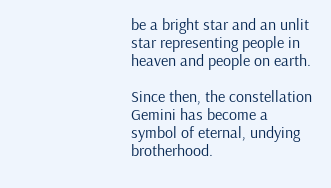be a bright star and an unlit star representing people in heaven and people on earth.

Since then, the constellation Gemini has become a symbol of eternal, undying brotherhood.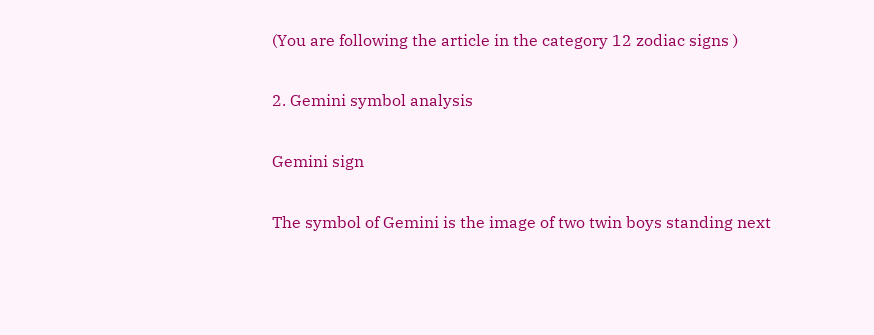(You are following the article in the category 12 zodiac signs )

2. Gemini symbol analysis

Gemini sign

The symbol of Gemini is the image of two twin boys standing next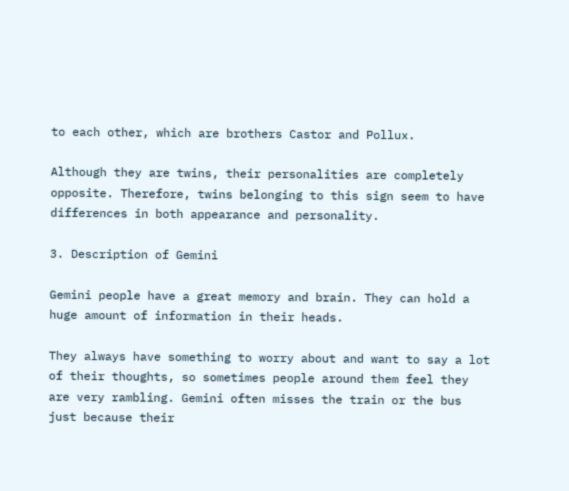to each other, which are brothers Castor and Pollux.

Although they are twins, their personalities are completely opposite. Therefore, twins belonging to this sign seem to have differences in both appearance and personality.

3. Description of Gemini

Gemini people have a great memory and brain. They can hold a huge amount of information in their heads.

They always have something to worry about and want to say a lot of their thoughts, so sometimes people around them feel they are very rambling. Gemini often misses the train or the bus just because their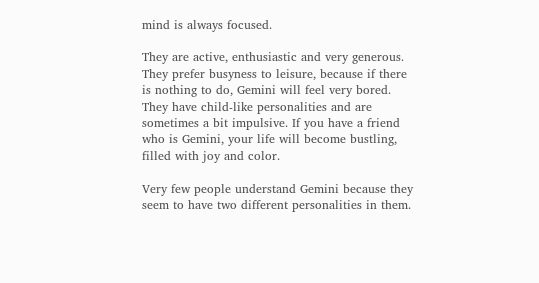mind is always focused.

They are active, enthusiastic and very generous. They prefer busyness to leisure, because if there is nothing to do, Gemini will feel very bored. They have child-like personalities and are sometimes a bit impulsive. If you have a friend who is Gemini, your life will become bustling, filled with joy and color.

Very few people understand Gemini because they seem to have two different personalities in them.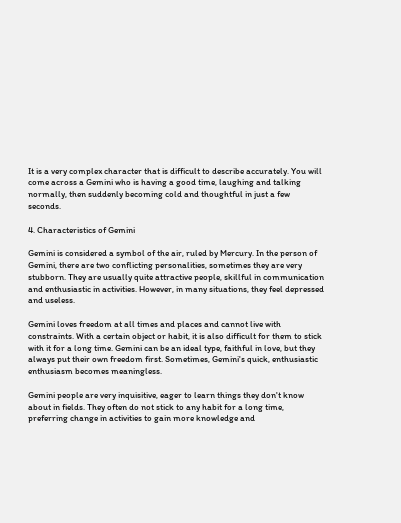It is a very complex character that is difficult to describe accurately. You will come across a Gemini who is having a good time, laughing and talking normally, then suddenly becoming cold and thoughtful in just a few seconds.

4. Characteristics of Gemini

Gemini is considered a symbol of the air, ruled by Mercury. In the person of Gemini, there are two conflicting personalities, sometimes they are very stubborn. They are usually quite attractive people, skillful in communication and enthusiastic in activities. However, in many situations, they feel depressed and useless.

Gemini loves freedom at all times and places and cannot live with constraints. With a certain object or habit, it is also difficult for them to stick with it for a long time. Gemini can be an ideal type, faithful in love, but they always put their own freedom first. Sometimes, Gemini's quick, enthusiastic enthusiasm becomes meaningless.

Gemini people are very inquisitive, eager to learn things they don't know about in fields. They often do not stick to any habit for a long time, preferring change in activities to gain more knowledge and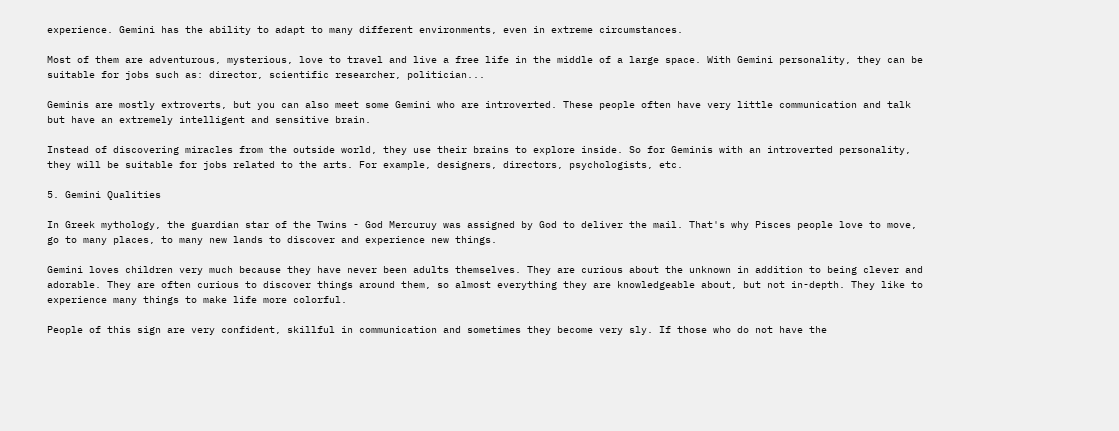experience. Gemini has the ability to adapt to many different environments, even in extreme circumstances.

Most of them are adventurous, mysterious, love to travel and live a free life in the middle of a large space. With Gemini personality, they can be suitable for jobs such as: director, scientific researcher, politician...

Geminis are mostly extroverts, but you can also meet some Gemini who are introverted. These people often have very little communication and talk but have an extremely intelligent and sensitive brain.

Instead of discovering miracles from the outside world, they use their brains to explore inside. So for Geminis with an introverted personality, they will be suitable for jobs related to the arts. For example, designers, directors, psychologists, etc.

5. Gemini Qualities

In Greek mythology, the guardian star of the Twins - God Mercuruy was assigned by God to deliver the mail. That's why Pisces people love to move, go to many places, to many new lands to discover and experience new things.

Gemini loves children very much because they have never been adults themselves. They are curious about the unknown in addition to being clever and adorable. They are often curious to discover things around them, so almost everything they are knowledgeable about, but not in-depth. They like to experience many things to make life more colorful.

People of this sign are very confident, skillful in communication and sometimes they become very sly. If those who do not have the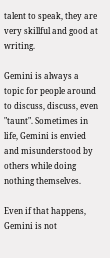talent to speak, they are very skillful and good at writing.

Gemini is always a topic for people around to discuss, discuss, even "taunt". Sometimes in life, Gemini is envied and misunderstood by others while doing nothing themselves.

Even if that happens, Gemini is not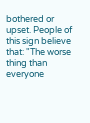bothered or upset. People of this sign believe that: "The worse thing than everyone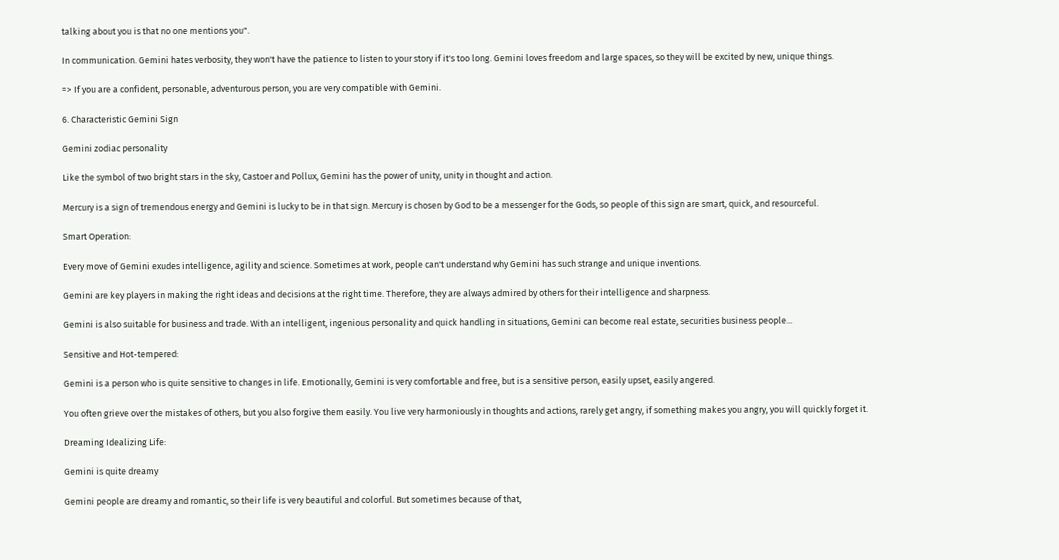talking about you is that no one mentions you".

In communication. Gemini hates verbosity, they won't have the patience to listen to your story if it's too long. Gemini loves freedom and large spaces, so they will be excited by new, unique things.

=> If you are a confident, personable, adventurous person, you are very compatible with Gemini.

6. Characteristic Gemini Sign

Gemini zodiac personality

Like the symbol of two bright stars in the sky, Castoer and Pollux, Gemini has the power of unity, unity in thought and action.

Mercury is a sign of tremendous energy and Gemini is lucky to be in that sign. Mercury is chosen by God to be a messenger for the Gods, so people of this sign are smart, quick, and resourceful.

Smart Operation:

Every move of Gemini exudes intelligence, agility and science. Sometimes at work, people can't understand why Gemini has such strange and unique inventions.

Gemini are key players in making the right ideas and decisions at the right time. Therefore, they are always admired by others for their intelligence and sharpness.

Gemini is also suitable for business and trade. With an intelligent, ingenious personality and quick handling in situations, Gemini can become real estate, securities business people...

Sensitive and Hot-tempered:

Gemini is a person who is quite sensitive to changes in life. Emotionally, Gemini is very comfortable and free, but is a sensitive person, easily upset, easily angered.

You often grieve over the mistakes of others, but you also forgive them easily. You live very harmoniously in thoughts and actions, rarely get angry, if something makes you angry, you will quickly forget it.

Dreaming Idealizing Life:

Gemini is quite dreamy

Gemini people are dreamy and romantic, so their life is very beautiful and colorful. But sometimes because of that,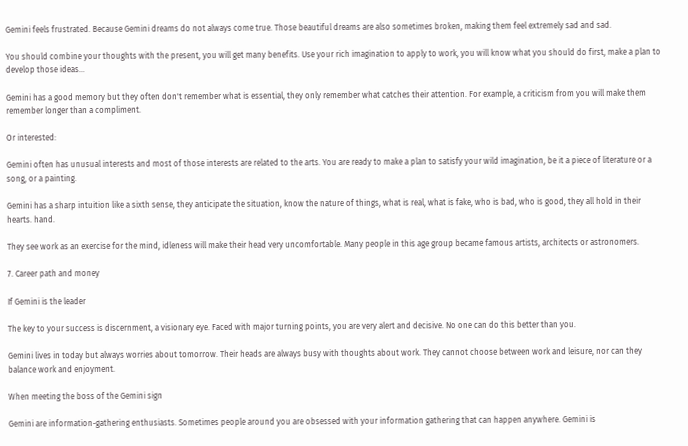Gemini feels frustrated. Because Gemini dreams do not always come true. Those beautiful dreams are also sometimes broken, making them feel extremely sad and sad.

You should combine your thoughts with the present, you will get many benefits. Use your rich imagination to apply to work, you will know what you should do first, make a plan to develop those ideas…

Gemini has a good memory but they often don't remember what is essential, they only remember what catches their attention. For example, a criticism from you will make them remember longer than a compliment.

Or interested:

Gemini often has unusual interests and most of those interests are related to the arts. You are ready to make a plan to satisfy your wild imagination, be it a piece of literature or a song, or a painting.

Gemini has a sharp intuition like a sixth sense, they anticipate the situation, know the nature of things, what is real, what is fake, who is bad, who is good, they all hold in their hearts. hand.

They see work as an exercise for the mind, idleness will make their head very uncomfortable. Many people in this age group became famous artists, architects or astronomers.

7. Career path and money

If Gemini is the leader

The key to your success is discernment, a visionary eye. Faced with major turning points, you are very alert and decisive. No one can do this better than you.

Gemini lives in today but always worries about tomorrow. Their heads are always busy with thoughts about work. They cannot choose between work and leisure, nor can they balance work and enjoyment.

When meeting the boss of the Gemini sign

Gemini are information-gathering enthusiasts. Sometimes people around you are obsessed with your information gathering that can happen anywhere. Gemini is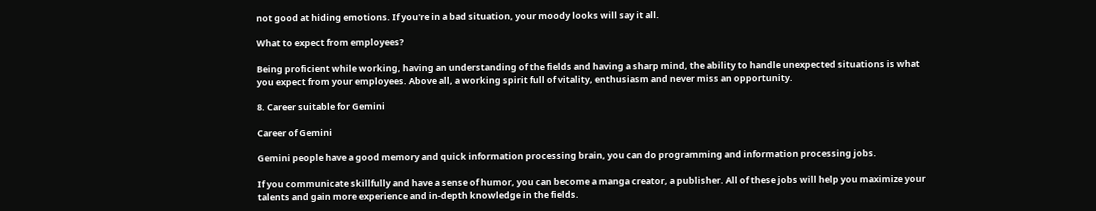not good at hiding emotions. If you're in a bad situation, your moody looks will say it all.

What to expect from employees?

Being proficient while working, having an understanding of the fields and having a sharp mind, the ability to handle unexpected situations is what you expect from your employees. Above all, a working spirit full of vitality, enthusiasm and never miss an opportunity.

8. Career suitable for Gemini

Career of Gemini

Gemini people have a good memory and quick information processing brain, you can do programming and information processing jobs.

If you communicate skillfully and have a sense of humor, you can become a manga creator, a publisher. All of these jobs will help you maximize your talents and gain more experience and in-depth knowledge in the fields.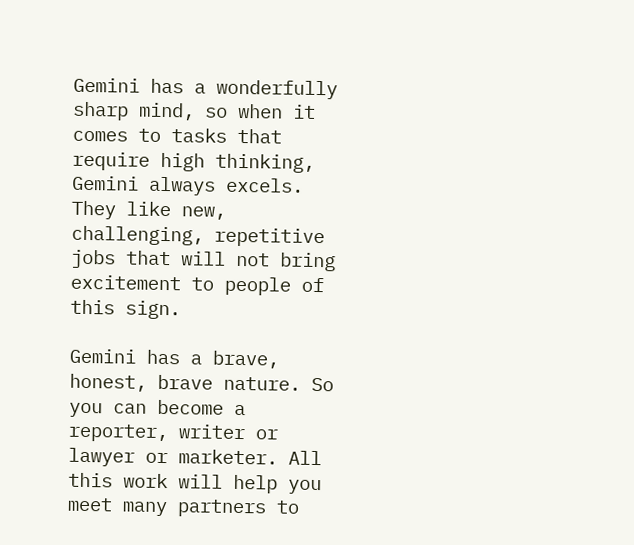Gemini has a wonderfully sharp mind, so when it comes to tasks that require high thinking, Gemini always excels. They like new, challenging, repetitive jobs that will not bring excitement to people of this sign.

Gemini has a brave, honest, brave nature. So you can become a reporter, writer or lawyer or marketer. All this work will help you meet many partners to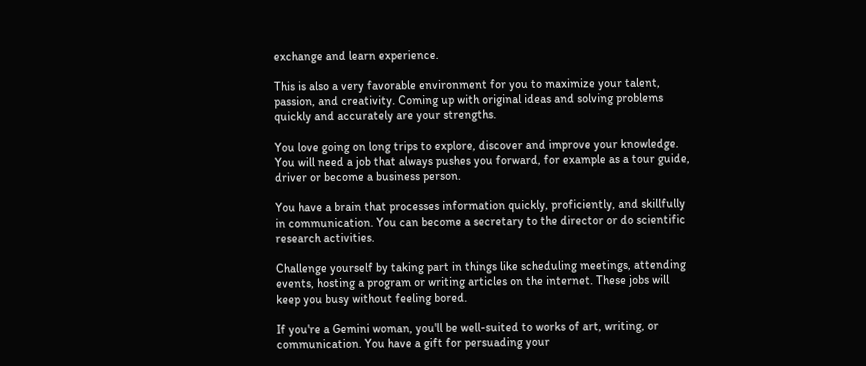exchange and learn experience.

This is also a very favorable environment for you to maximize your talent, passion, and creativity. Coming up with original ideas and solving problems quickly and accurately are your strengths.

You love going on long trips to explore, discover and improve your knowledge. You will need a job that always pushes you forward, for example as a tour guide, driver or become a business person.

You have a brain that processes information quickly, proficiently, and skillfully in communication. You can become a secretary to the director or do scientific research activities.

Challenge yourself by taking part in things like scheduling meetings, attending events, hosting a program or writing articles on the internet. These jobs will keep you busy without feeling bored.

If you're a Gemini woman, you'll be well-suited to works of art, writing, or communication. You have a gift for persuading your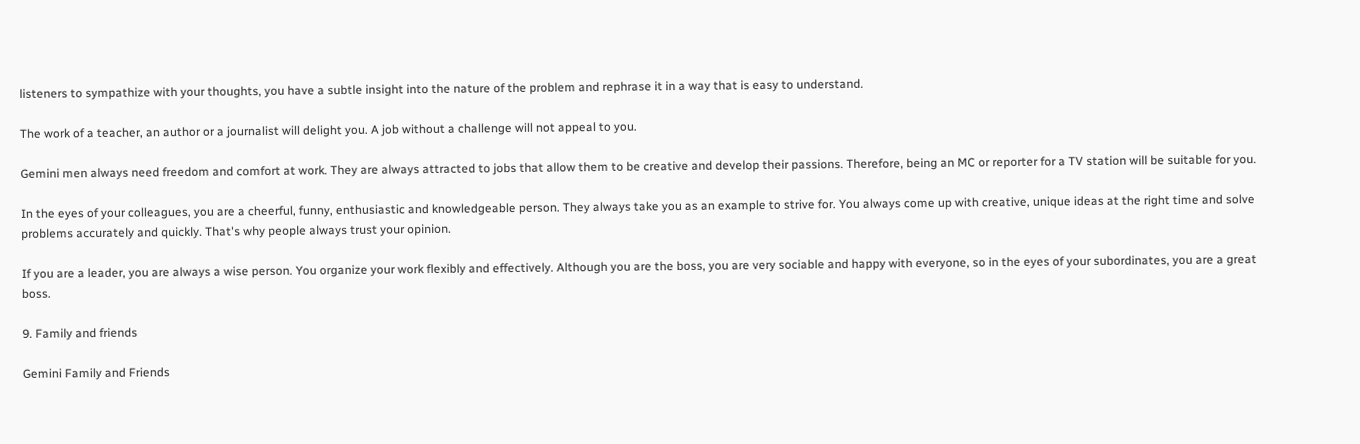listeners to sympathize with your thoughts, you have a subtle insight into the nature of the problem and rephrase it in a way that is easy to understand.

The work of a teacher, an author or a journalist will delight you. A job without a challenge will not appeal to you.

Gemini men always need freedom and comfort at work. They are always attracted to jobs that allow them to be creative and develop their passions. Therefore, being an MC or reporter for a TV station will be suitable for you.

In the eyes of your colleagues, you are a cheerful, funny, enthusiastic and knowledgeable person. They always take you as an example to strive for. You always come up with creative, unique ideas at the right time and solve problems accurately and quickly. That's why people always trust your opinion.

If you are a leader, you are always a wise person. You organize your work flexibly and effectively. Although you are the boss, you are very sociable and happy with everyone, so in the eyes of your subordinates, you are a great boss.

9. Family and friends

Gemini Family and Friends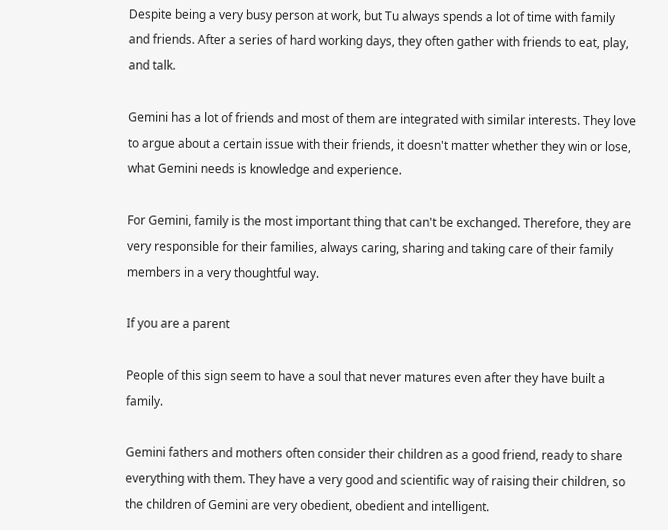Despite being a very busy person at work, but Tu always spends a lot of time with family and friends. After a series of hard working days, they often gather with friends to eat, play, and talk.

Gemini has a lot of friends and most of them are integrated with similar interests. They love to argue about a certain issue with their friends, it doesn't matter whether they win or lose, what Gemini needs is knowledge and experience.

For Gemini, family is the most important thing that can't be exchanged. Therefore, they are very responsible for their families, always caring, sharing and taking care of their family members in a very thoughtful way.

If you are a parent

People of this sign seem to have a soul that never matures even after they have built a family.

Gemini fathers and mothers often consider their children as a good friend, ready to share everything with them. They have a very good and scientific way of raising their children, so the children of Gemini are very obedient, obedient and intelligent.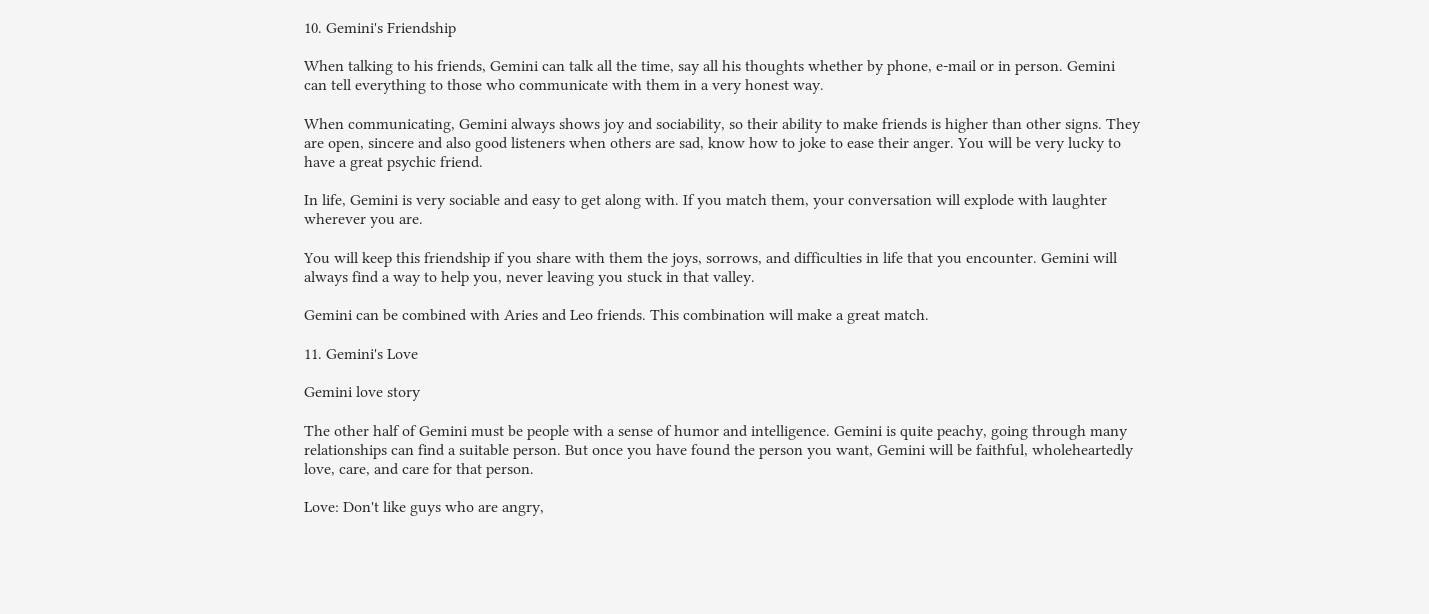10. Gemini's Friendship

When talking to his friends, Gemini can talk all the time, say all his thoughts whether by phone, e-mail or in person. Gemini can tell everything to those who communicate with them in a very honest way.

When communicating, Gemini always shows joy and sociability, so their ability to make friends is higher than other signs. They are open, sincere and also good listeners when others are sad, know how to joke to ease their anger. You will be very lucky to have a great psychic friend.

In life, Gemini is very sociable and easy to get along with. If you match them, your conversation will explode with laughter wherever you are.

You will keep this friendship if you share with them the joys, sorrows, and difficulties in life that you encounter. Gemini will always find a way to help you, never leaving you stuck in that valley.

Gemini can be combined with Aries and Leo friends. This combination will make a great match.

11. Gemini's Love

Gemini love story

The other half of Gemini must be people with a sense of humor and intelligence. Gemini is quite peachy, going through many relationships can find a suitable person. But once you have found the person you want, Gemini will be faithful, wholeheartedly love, care, and care for that person.

Love: Don't like guys who are angry,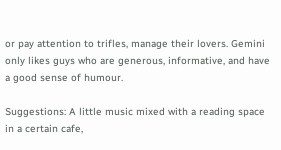or pay attention to trifles, manage their lovers. Gemini only likes guys who are generous, informative, and have a good sense of humour.

Suggestions: A little music mixed with a reading space in a certain cafe,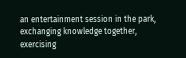an entertainment session in the park, exchanging knowledge together, exercising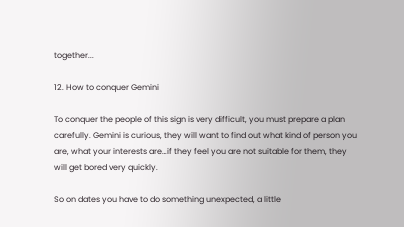together...

12. How to conquer Gemini

To conquer the people of this sign is very difficult, you must prepare a plan carefully. Gemini is curious, they will want to find out what kind of person you are, what your interests are…if they feel you are not suitable for them, they will get bored very quickly.

So on dates you have to do something unexpected, a little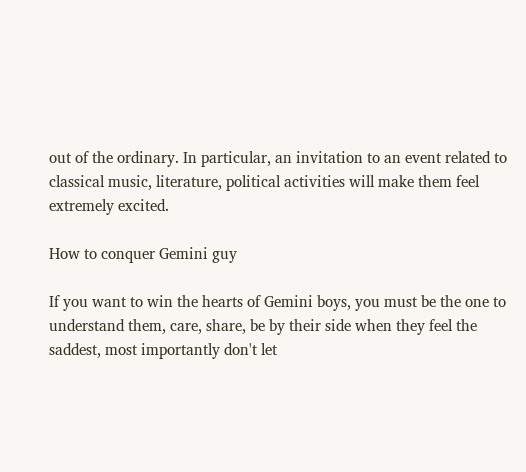out of the ordinary. In particular, an invitation to an event related to classical music, literature, political activities will make them feel extremely excited.

How to conquer Gemini guy

If you want to win the hearts of Gemini boys, you must be the one to understand them, care, share, be by their side when they feel the saddest, most importantly don't let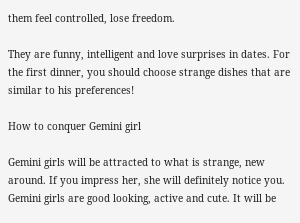them feel controlled, lose freedom.

They are funny, intelligent and love surprises in dates. For the first dinner, you should choose strange dishes that are similar to his preferences!

How to conquer Gemini girl

Gemini girls will be attracted to what is strange, new around. If you impress her, she will definitely notice you. Gemini girls are good looking, active and cute. It will be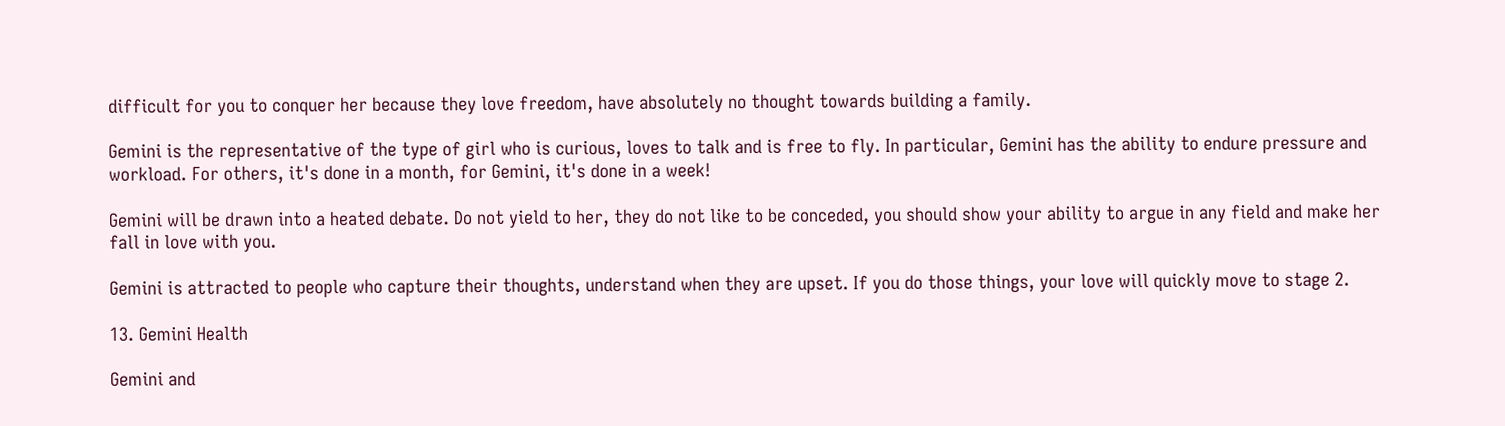difficult for you to conquer her because they love freedom, have absolutely no thought towards building a family.

Gemini is the representative of the type of girl who is curious, loves to talk and is free to fly. In particular, Gemini has the ability to endure pressure and workload. For others, it's done in a month, for Gemini, it's done in a week!

Gemini will be drawn into a heated debate. Do not yield to her, they do not like to be conceded, you should show your ability to argue in any field and make her fall in love with you.

Gemini is attracted to people who capture their thoughts, understand when they are upset. If you do those things, your love will quickly move to stage 2.

13. Gemini Health

Gemini and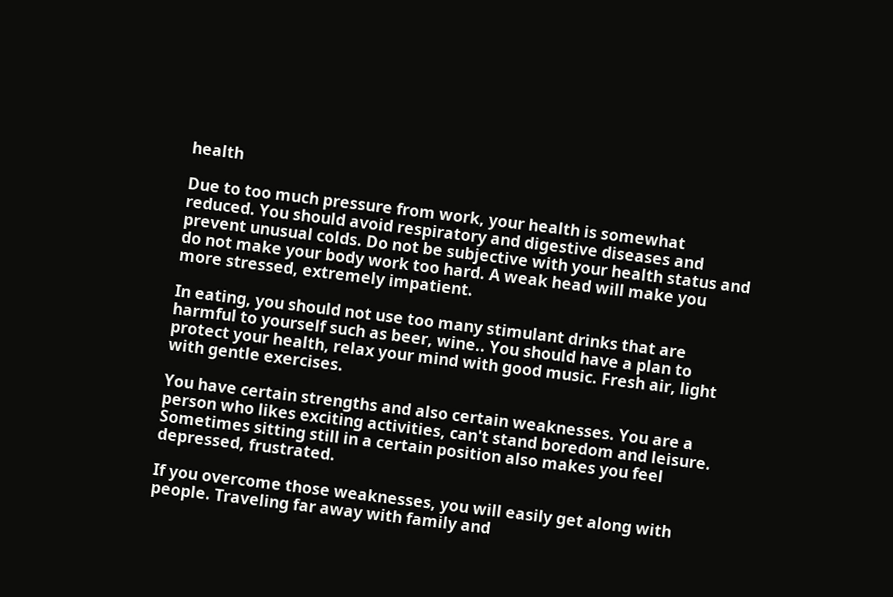health

Due to too much pressure from work, your health is somewhat reduced. You should avoid respiratory and digestive diseases and prevent unusual colds. Do not be subjective with your health status and do not make your body work too hard. A weak head will make you more stressed, extremely impatient.

In eating, you should not use too many stimulant drinks that are harmful to yourself such as beer, wine.. You should have a plan to protect your health, relax your mind with good music. Fresh air, light with gentle exercises.

You have certain strengths and also certain weaknesses. You are a person who likes exciting activities, can't stand boredom and leisure. Sometimes sitting still in a certain position also makes you feel depressed, frustrated.

If you overcome those weaknesses, you will easily get along with people. Traveling far away with family and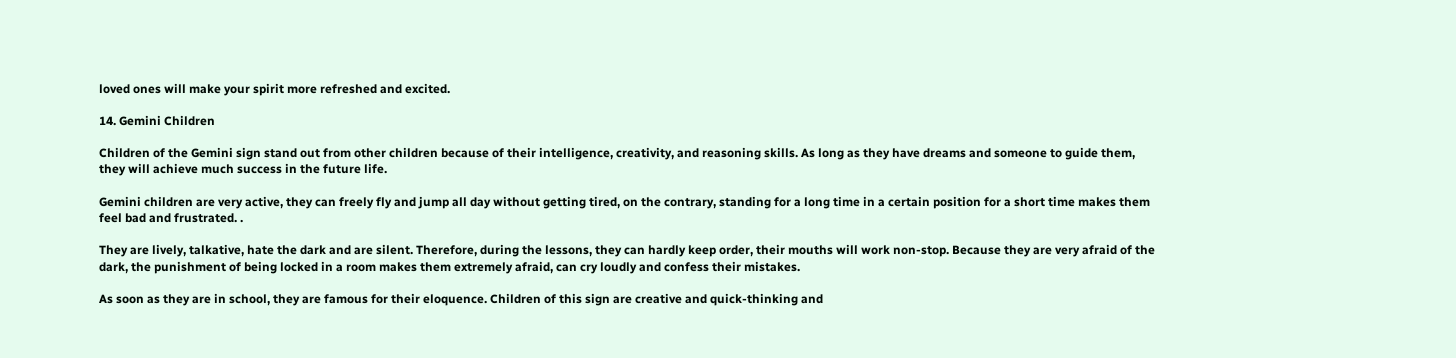loved ones will make your spirit more refreshed and excited.

14. Gemini Children

Children of the Gemini sign stand out from other children because of their intelligence, creativity, and reasoning skills. As long as they have dreams and someone to guide them, they will achieve much success in the future life.

Gemini children are very active, they can freely fly and jump all day without getting tired, on the contrary, standing for a long time in a certain position for a short time makes them feel bad and frustrated. .

They are lively, talkative, hate the dark and are silent. Therefore, during the lessons, they can hardly keep order, their mouths will work non-stop. Because they are very afraid of the dark, the punishment of being locked in a room makes them extremely afraid, can cry loudly and confess their mistakes.

As soon as they are in school, they are famous for their eloquence. Children of this sign are creative and quick-thinking and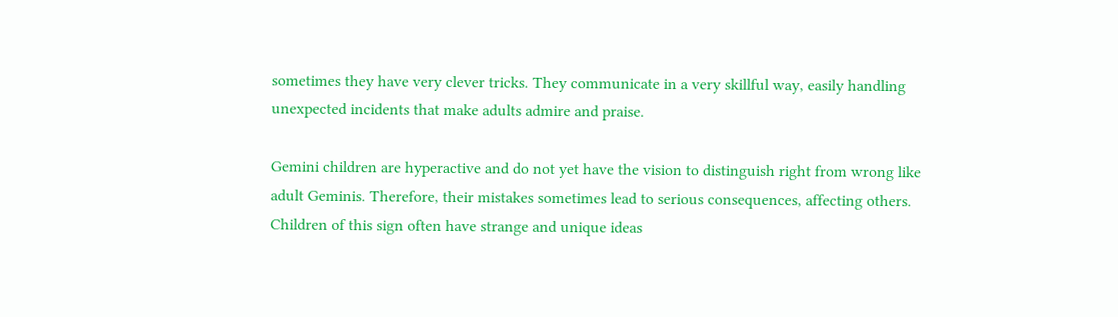sometimes they have very clever tricks. They communicate in a very skillful way, easily handling unexpected incidents that make adults admire and praise.

Gemini children are hyperactive and do not yet have the vision to distinguish right from wrong like adult Geminis. Therefore, their mistakes sometimes lead to serious consequences, affecting others. Children of this sign often have strange and unique ideas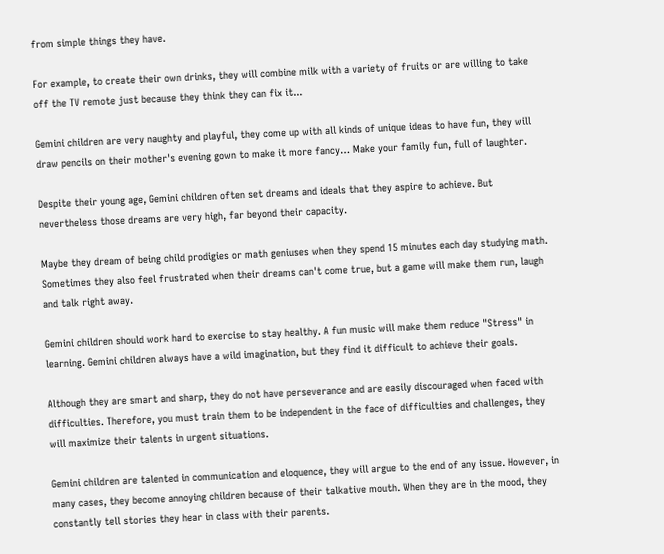from simple things they have.

For example, to create their own drinks, they will combine milk with a variety of fruits or are willing to take off the TV remote just because they think they can fix it...

Gemini children are very naughty and playful, they come up with all kinds of unique ideas to have fun, they will draw pencils on their mother's evening gown to make it more fancy… Make your family fun, full of laughter.

Despite their young age, Gemini children often set dreams and ideals that they aspire to achieve. But nevertheless those dreams are very high, far beyond their capacity.

Maybe they dream of being child prodigies or math geniuses when they spend 15 minutes each day studying math. Sometimes they also feel frustrated when their dreams can't come true, but a game will make them run, laugh and talk right away.

Gemini children should work hard to exercise to stay healthy. A fun music will make them reduce "Stress" in learning. Gemini children always have a wild imagination, but they find it difficult to achieve their goals.

Although they are smart and sharp, they do not have perseverance and are easily discouraged when faced with difficulties. Therefore, you must train them to be independent in the face of difficulties and challenges, they will maximize their talents in urgent situations.

Gemini children are talented in communication and eloquence, they will argue to the end of any issue. However, in many cases, they become annoying children because of their talkative mouth. When they are in the mood, they constantly tell stories they hear in class with their parents.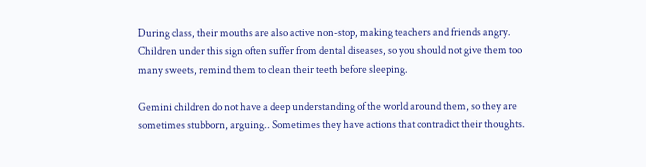During class, their mouths are also active non-stop, making teachers and friends angry. Children under this sign often suffer from dental diseases, so you should not give them too many sweets, remind them to clean their teeth before sleeping.

Gemini children do not have a deep understanding of the world around them, so they are sometimes stubborn, arguing.. Sometimes they have actions that contradict their thoughts.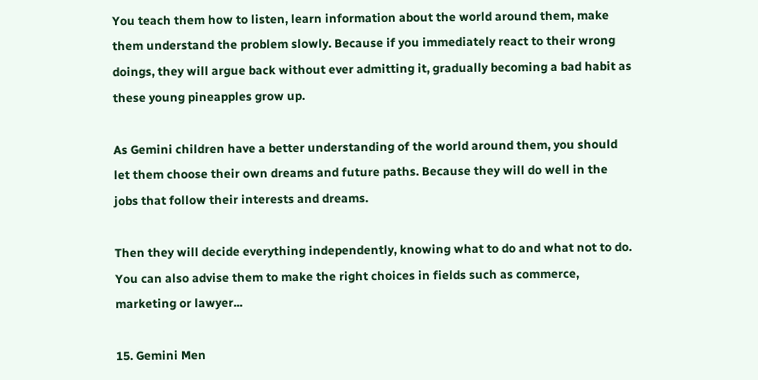You teach them how to listen, learn information about the world around them, make them understand the problem slowly. Because if you immediately react to their wrong doings, they will argue back without ever admitting it, gradually becoming a bad habit as these young pineapples grow up.

As Gemini children have a better understanding of the world around them, you should let them choose their own dreams and future paths. Because they will do well in the jobs that follow their interests and dreams.

Then they will decide everything independently, knowing what to do and what not to do. You can also advise them to make the right choices in fields such as commerce, marketing or lawyer...

15. Gemini Men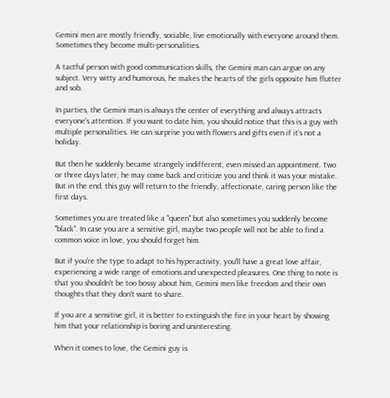Gemini men are mostly friendly, sociable, live emotionally with everyone around them. Sometimes they become multi-personalities.

A tactful person with good communication skills, the Gemini man can argue on any subject. Very witty and humorous, he makes the hearts of the girls opposite him flutter and sob.

In parties, the Gemini man is always the center of everything and always attracts everyone's attention. If you want to date him, you should notice that this is a guy with multiple personalities. He can surprise you with flowers and gifts even if it's not a holiday.

But then he suddenly became strangely indifferent, even missed an appointment. Two or three days later, he may come back and criticize you and think it was your mistake. But in the end, this guy will return to the friendly, affectionate, caring person like the first days.

Sometimes you are treated like a "queen" but also sometimes you suddenly become "black". In case you are a sensitive girl, maybe two people will not be able to find a common voice in love, you should forget him.

But if you're the type to adapt to his hyperactivity, you'll have a great love affair, experiencing a wide range of emotions and unexpected pleasures. One thing to note is that you shouldn't be too bossy about him, Gemini men like freedom and their own thoughts that they don't want to share.

If you are a sensitive girl, it is better to extinguish the fire in your heart by showing him that your relationship is boring and uninteresting.

When it comes to love, the Gemini guy is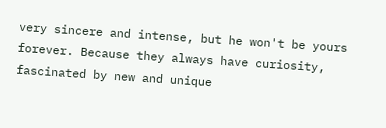very sincere and intense, but he won't be yours forever. Because they always have curiosity, fascinated by new and unique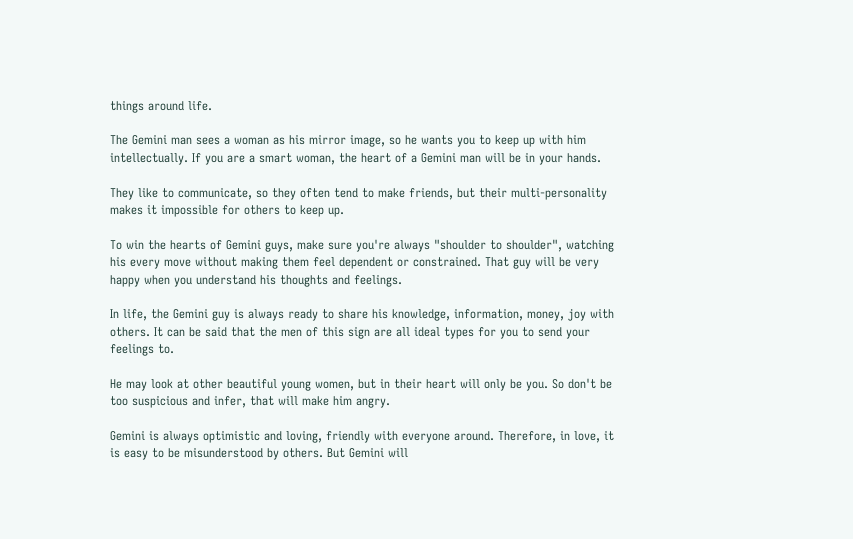things around life.

The Gemini man sees a woman as his mirror image, so he wants you to keep up with him intellectually. If you are a smart woman, the heart of a Gemini man will be in your hands.

They like to communicate, so they often tend to make friends, but their multi-personality makes it impossible for others to keep up.

To win the hearts of Gemini guys, make sure you're always "shoulder to shoulder", watching his every move without making them feel dependent or constrained. That guy will be very happy when you understand his thoughts and feelings.

In life, the Gemini guy is always ready to share his knowledge, information, money, joy with others. It can be said that the men of this sign are all ideal types for you to send your feelings to.

He may look at other beautiful young women, but in their heart will only be you. So don't be too suspicious and infer, that will make him angry.

Gemini is always optimistic and loving, friendly with everyone around. Therefore, in love, it is easy to be misunderstood by others. But Gemini will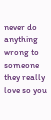never do anything wrong to someone they really love so you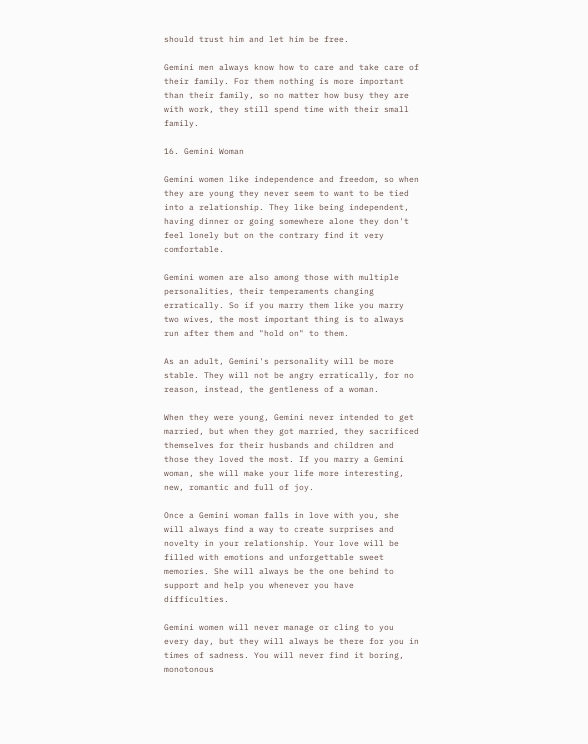should trust him and let him be free.

Gemini men always know how to care and take care of their family. For them nothing is more important than their family, so no matter how busy they are with work, they still spend time with their small family.

16. Gemini Woman

Gemini women like independence and freedom, so when they are young they never seem to want to be tied into a relationship. They like being independent, having dinner or going somewhere alone they don't feel lonely but on the contrary find it very comfortable.

Gemini women are also among those with multiple personalities, their temperaments changing erratically. So if you marry them like you marry two wives, the most important thing is to always run after them and "hold on" to them.

As an adult, Gemini's personality will be more stable. They will not be angry erratically, for no reason, instead, the gentleness of a woman.

When they were young, Gemini never intended to get married, but when they got married, they sacrificed themselves for their husbands and children and those they loved the most. If you marry a Gemini woman, she will make your life more interesting, new, romantic and full of joy.

Once a Gemini woman falls in love with you, she will always find a way to create surprises and novelty in your relationship. Your love will be filled with emotions and unforgettable sweet memories. She will always be the one behind to support and help you whenever you have difficulties.

Gemini women will never manage or cling to you every day, but they will always be there for you in times of sadness. You will never find it boring, monotonous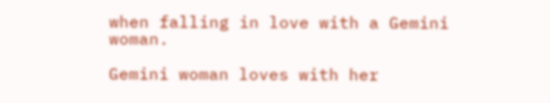when falling in love with a Gemini woman.

Gemini woman loves with her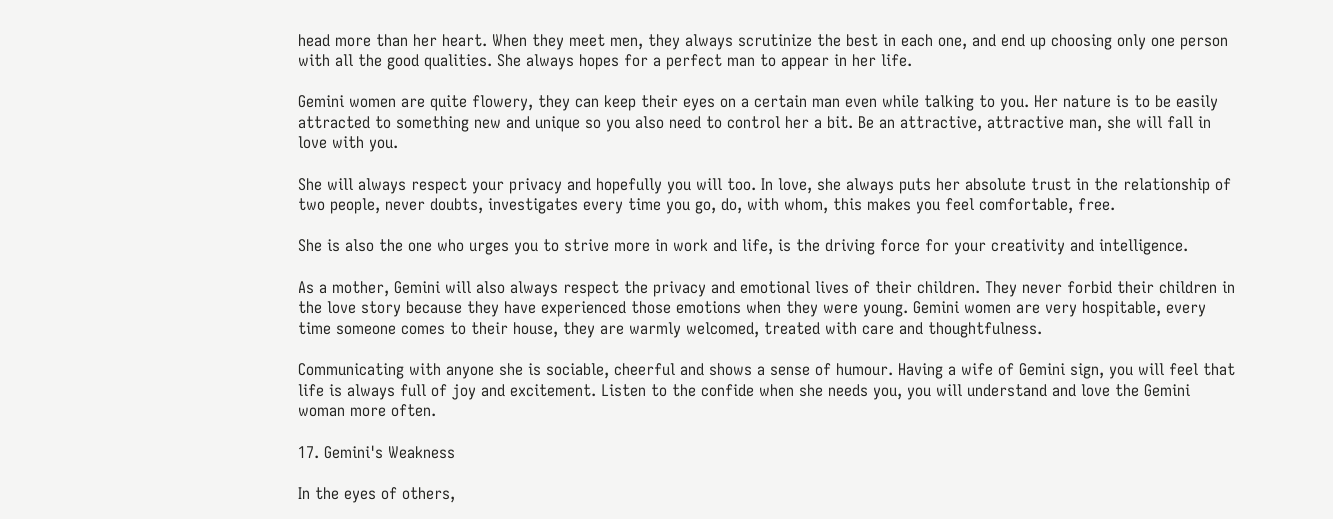head more than her heart. When they meet men, they always scrutinize the best in each one, and end up choosing only one person with all the good qualities. She always hopes for a perfect man to appear in her life.

Gemini women are quite flowery, they can keep their eyes on a certain man even while talking to you. Her nature is to be easily attracted to something new and unique so you also need to control her a bit. Be an attractive, attractive man, she will fall in love with you.

She will always respect your privacy and hopefully you will too. In love, she always puts her absolute trust in the relationship of two people, never doubts, investigates every time you go, do, with whom, this makes you feel comfortable, free.

She is also the one who urges you to strive more in work and life, is the driving force for your creativity and intelligence.

As a mother, Gemini will also always respect the privacy and emotional lives of their children. They never forbid their children in the love story because they have experienced those emotions when they were young. Gemini women are very hospitable, every time someone comes to their house, they are warmly welcomed, treated with care and thoughtfulness.

Communicating with anyone she is sociable, cheerful and shows a sense of humour. Having a wife of Gemini sign, you will feel that life is always full of joy and excitement. Listen to the confide when she needs you, you will understand and love the Gemini woman more often.

17. Gemini's Weakness

In the eyes of others,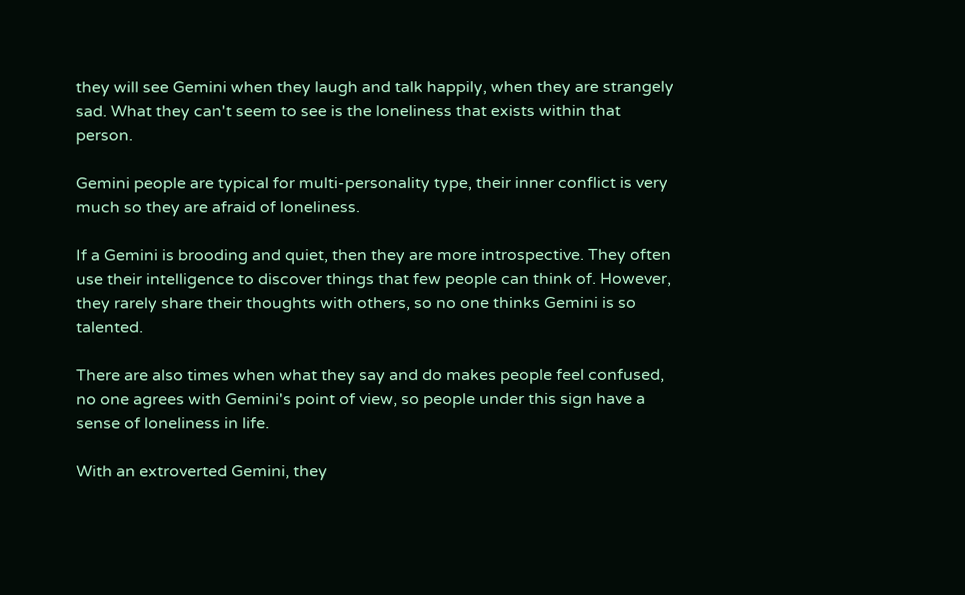they will see Gemini when they laugh and talk happily, when they are strangely sad. What they can't seem to see is the loneliness that exists within that person.

Gemini people are typical for multi-personality type, their inner conflict is very much so they are afraid of loneliness.

If a Gemini is brooding and quiet, then they are more introspective. They often use their intelligence to discover things that few people can think of. However, they rarely share their thoughts with others, so no one thinks Gemini is so talented.

There are also times when what they say and do makes people feel confused, no one agrees with Gemini's point of view, so people under this sign have a sense of loneliness in life.

With an extroverted Gemini, they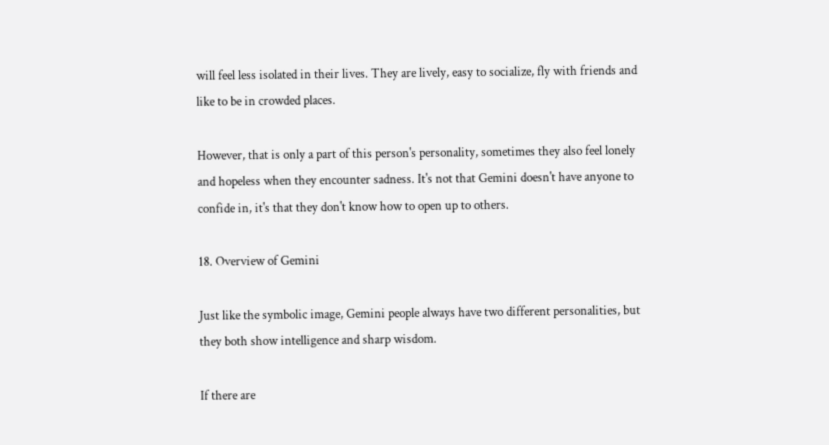will feel less isolated in their lives. They are lively, easy to socialize, fly with friends and like to be in crowded places.

However, that is only a part of this person's personality, sometimes they also feel lonely and hopeless when they encounter sadness. It's not that Gemini doesn't have anyone to confide in, it's that they don't know how to open up to others.

18. Overview of Gemini

Just like the symbolic image, Gemini people always have two different personalities, but they both show intelligence and sharp wisdom.

If there are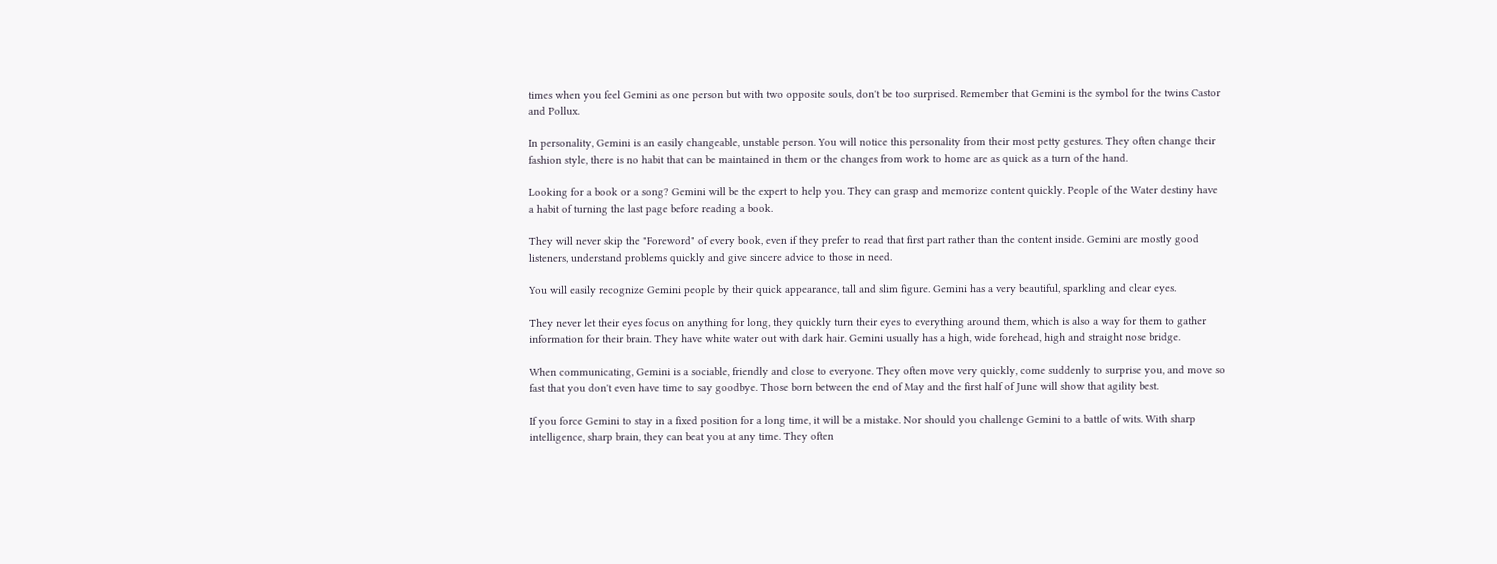times when you feel Gemini as one person but with two opposite souls, don't be too surprised. Remember that Gemini is the symbol for the twins Castor and Pollux.

In personality, Gemini is an easily changeable, unstable person. You will notice this personality from their most petty gestures. They often change their fashion style, there is no habit that can be maintained in them or the changes from work to home are as quick as a turn of the hand.

Looking for a book or a song? Gemini will be the expert to help you. They can grasp and memorize content quickly. People of the Water destiny have a habit of turning the last page before reading a book.

They will never skip the "Foreword" of every book, even if they prefer to read that first part rather than the content inside. Gemini are mostly good listeners, understand problems quickly and give sincere advice to those in need.

You will easily recognize Gemini people by their quick appearance, tall and slim figure. Gemini has a very beautiful, sparkling and clear eyes.

They never let their eyes focus on anything for long, they quickly turn their eyes to everything around them, which is also a way for them to gather information for their brain. They have white water out with dark hair. Gemini usually has a high, wide forehead, high and straight nose bridge.

When communicating, Gemini is a sociable, friendly and close to everyone. They often move very quickly, come suddenly to surprise you, and move so fast that you don't even have time to say goodbye. Those born between the end of May and the first half of June will show that agility best.

If you force Gemini to stay in a fixed position for a long time, it will be a mistake. Nor should you challenge Gemini to a battle of wits. With sharp intelligence, sharp brain, they can beat you at any time. They often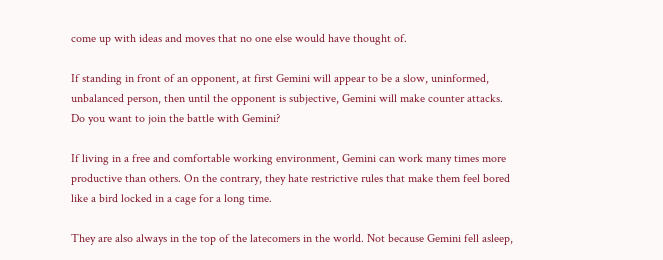come up with ideas and moves that no one else would have thought of.

If standing in front of an opponent, at first Gemini will appear to be a slow, uninformed, unbalanced person, then until the opponent is subjective, Gemini will make counter attacks. Do you want to join the battle with Gemini?

If living in a free and comfortable working environment, Gemini can work many times more productive than others. On the contrary, they hate restrictive rules that make them feel bored like a bird locked in a cage for a long time.

They are also always in the top of the latecomers in the world. Not because Gemini fell asleep,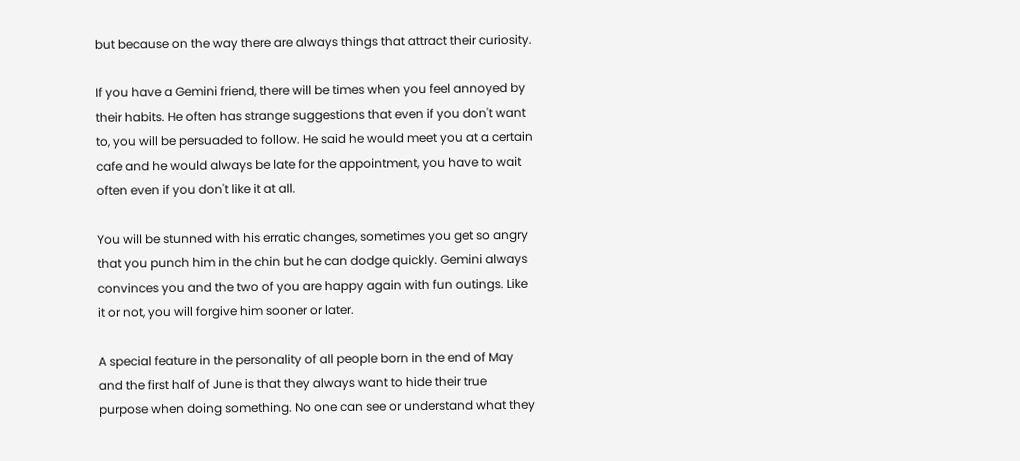but because on the way there are always things that attract their curiosity.

If you have a Gemini friend, there will be times when you feel annoyed by their habits. He often has strange suggestions that even if you don't want to, you will be persuaded to follow. He said he would meet you at a certain cafe and he would always be late for the appointment, you have to wait often even if you don't like it at all.

You will be stunned with his erratic changes, sometimes you get so angry that you punch him in the chin but he can dodge quickly. Gemini always convinces you and the two of you are happy again with fun outings. Like it or not, you will forgive him sooner or later.

A special feature in the personality of all people born in the end of May and the first half of June is that they always want to hide their true purpose when doing something. No one can see or understand what they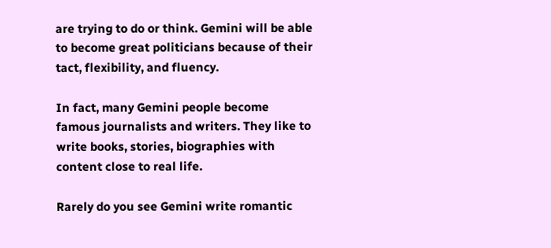are trying to do or think. Gemini will be able to become great politicians because of their tact, flexibility, and fluency.

In fact, many Gemini people become famous journalists and writers. They like to write books, stories, biographies with content close to real life.

Rarely do you see Gemini write romantic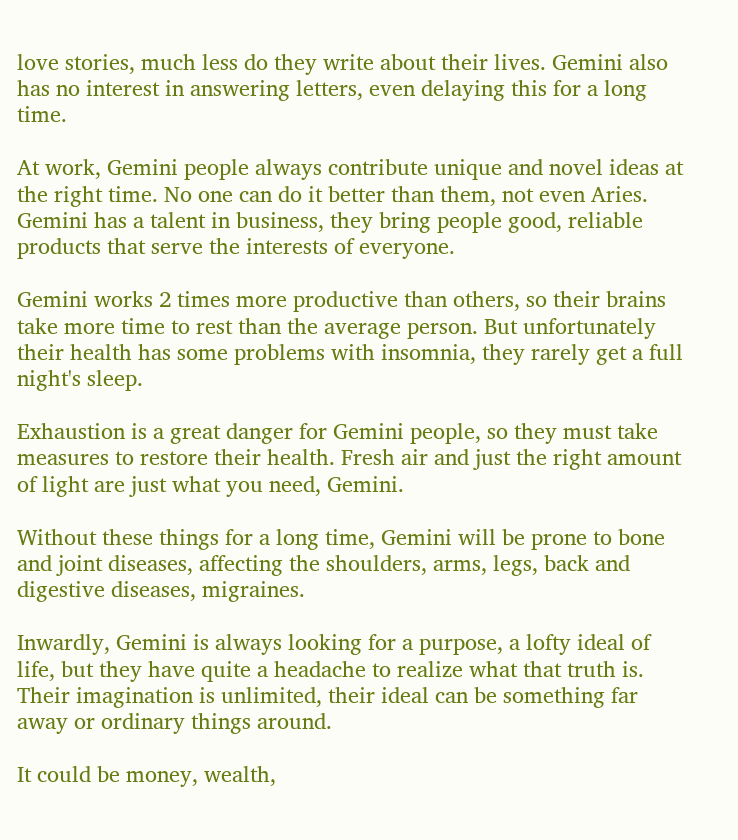love stories, much less do they write about their lives. Gemini also has no interest in answering letters, even delaying this for a long time.

At work, Gemini people always contribute unique and novel ideas at the right time. No one can do it better than them, not even Aries. Gemini has a talent in business, they bring people good, reliable products that serve the interests of everyone.

Gemini works 2 times more productive than others, so their brains take more time to rest than the average person. But unfortunately their health has some problems with insomnia, they rarely get a full night's sleep.

Exhaustion is a great danger for Gemini people, so they must take measures to restore their health. Fresh air and just the right amount of light are just what you need, Gemini.

Without these things for a long time, Gemini will be prone to bone and joint diseases, affecting the shoulders, arms, legs, back and digestive diseases, migraines.

Inwardly, Gemini is always looking for a purpose, a lofty ideal of life, but they have quite a headache to realize what that truth is. Their imagination is unlimited, their ideal can be something far away or ordinary things around.

It could be money, wealth,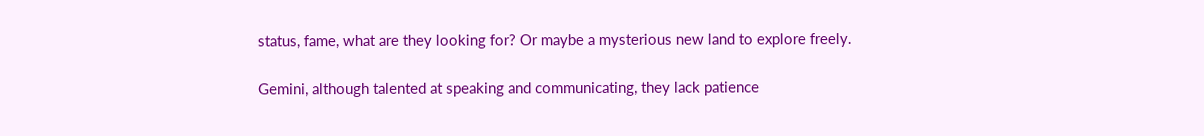status, fame, what are they looking for? Or maybe a mysterious new land to explore freely.

Gemini, although talented at speaking and communicating, they lack patience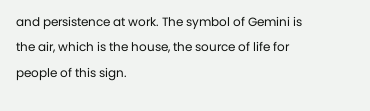and persistence at work. The symbol of Gemini is the air, which is the house, the source of life for people of this sign.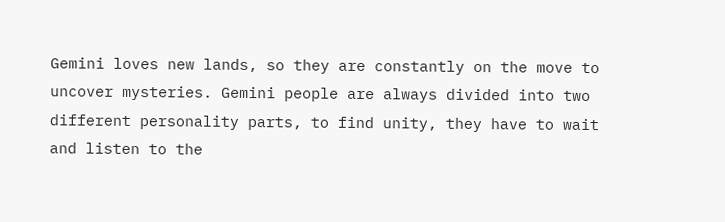Gemini loves new lands, so they are constantly on the move to uncover mysteries. Gemini people are always divided into two different personality parts, to find unity, they have to wait and listen to the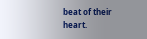beat of their heart.